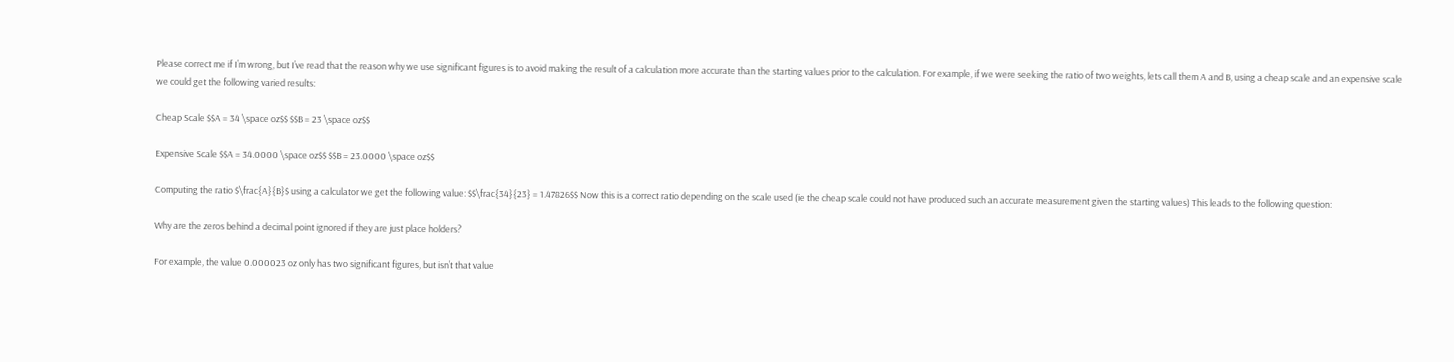Please correct me if I’m wrong, but I’ve read that the reason why we use significant figures is to avoid making the result of a calculation more accurate than the starting values prior to the calculation. For example, if we were seeking the ratio of two weights, lets call them A and B, using a cheap scale and an expensive scale we could get the following varied results:

Cheap Scale $$A = 34 \space oz$$ $$B = 23 \space oz$$

Expensive Scale $$A = 34.0000 \space oz$$ $$B = 23.0000 \space oz$$

Computing the ratio $\frac{A}{B}$ using a calculator we get the following value: $$\frac{34}{23} = 1.47826$$ Now this is a correct ratio depending on the scale used (ie the cheap scale could not have produced such an accurate measurement given the starting values) This leads to the following question:

Why are the zeros behind a decimal point ignored if they are just place holders?

For example, the value 0.000023 oz only has two significant figures, but isn’t that value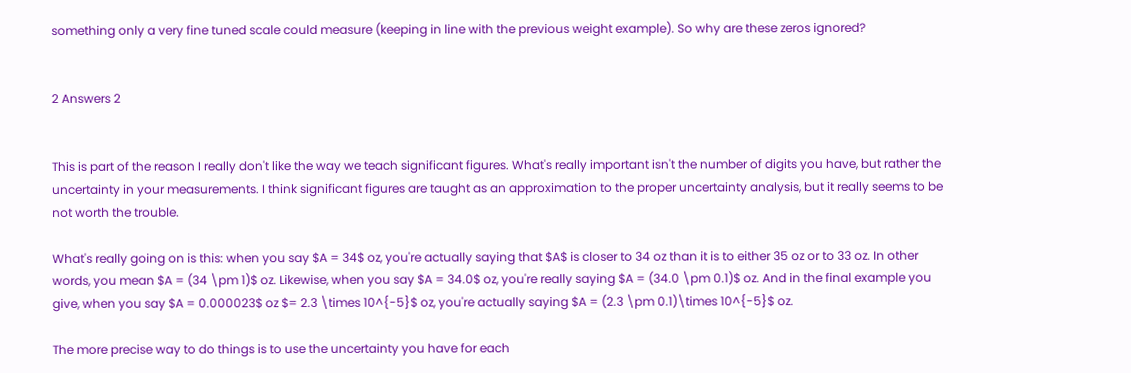something only a very fine tuned scale could measure (keeping in line with the previous weight example). So why are these zeros ignored?


2 Answers 2


This is part of the reason I really don't like the way we teach significant figures. What's really important isn't the number of digits you have, but rather the uncertainty in your measurements. I think significant figures are taught as an approximation to the proper uncertainty analysis, but it really seems to be not worth the trouble.

What's really going on is this: when you say $A = 34$ oz, you're actually saying that $A$ is closer to 34 oz than it is to either 35 oz or to 33 oz. In other words, you mean $A = (34 \pm 1)$ oz. Likewise, when you say $A = 34.0$ oz, you're really saying $A = (34.0 \pm 0.1)$ oz. And in the final example you give, when you say $A = 0.000023$ oz $= 2.3 \times 10^{-5}$ oz, you're actually saying $A = (2.3 \pm 0.1)\times 10^{-5}$ oz.

The more precise way to do things is to use the uncertainty you have for each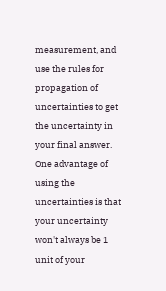measurement, and use the rules for propagation of uncertainties to get the uncertainty in your final answer. One advantage of using the uncertainties is that your uncertainty won't always be 1 unit of your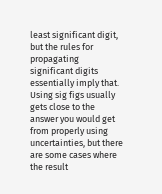least significant digit, but the rules for propagating significant digits essentially imply that. Using sig figs usually gets close to the answer you would get from properly using uncertainties, but there are some cases where the result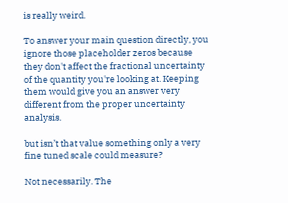is really weird.

To answer your main question directly, you ignore those placeholder zeros because they don't affect the fractional uncertainty of the quantity you're looking at. Keeping them would give you an answer very different from the proper uncertainty analysis.

but isn’t that value something only a very fine tuned scale could measure?

Not necessarily. The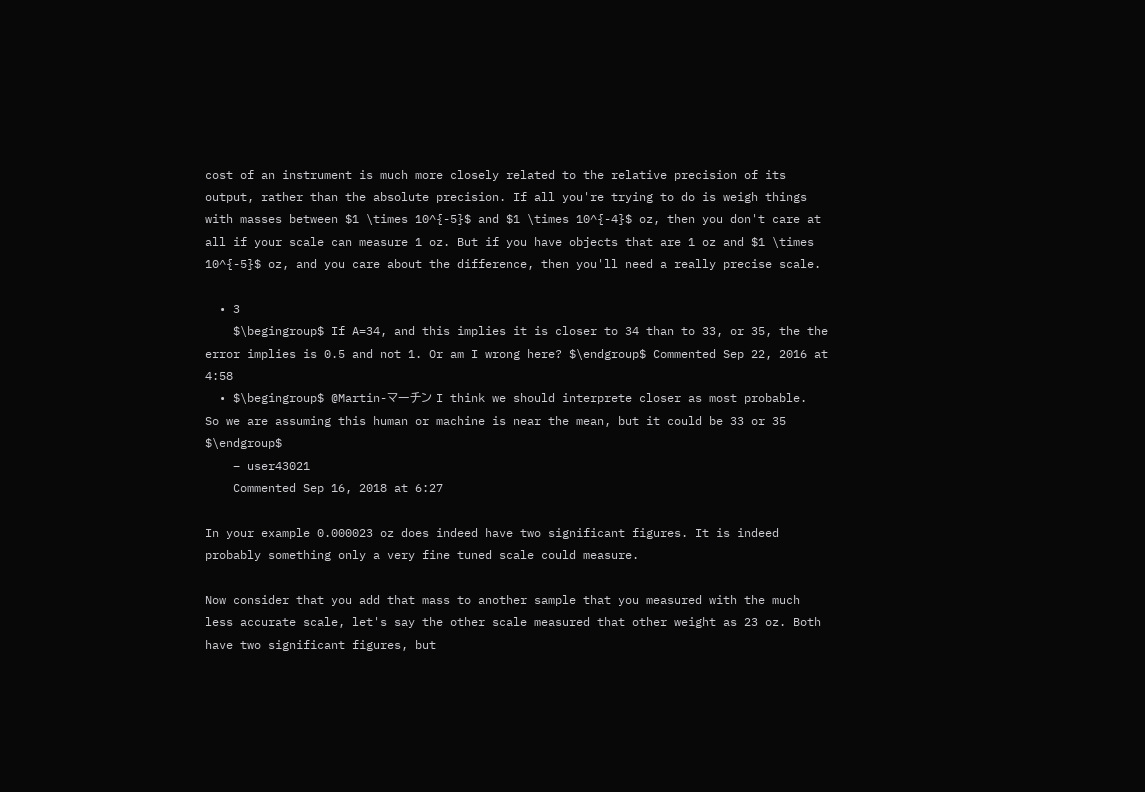cost of an instrument is much more closely related to the relative precision of its output, rather than the absolute precision. If all you're trying to do is weigh things with masses between $1 \times 10^{-5}$ and $1 \times 10^{-4}$ oz, then you don't care at all if your scale can measure 1 oz. But if you have objects that are 1 oz and $1 \times 10^{-5}$ oz, and you care about the difference, then you'll need a really precise scale.

  • 3
    $\begingroup$ If A=34, and this implies it is closer to 34 than to 33, or 35, the the error implies is 0.5 and not 1. Or am I wrong here? $\endgroup$ Commented Sep 22, 2016 at 4:58
  • $\begingroup$ @Martin-マーチン I think we should interprete closer as most probable. So we are assuming this human or machine is near the mean, but it could be 33 or 35 $\endgroup$
    – user43021
    Commented Sep 16, 2018 at 6:27

In your example 0.000023 oz does indeed have two significant figures. It is indeed probably something only a very fine tuned scale could measure.

Now consider that you add that mass to another sample that you measured with the much less accurate scale, let's say the other scale measured that other weight as 23 oz. Both have two significant figures, but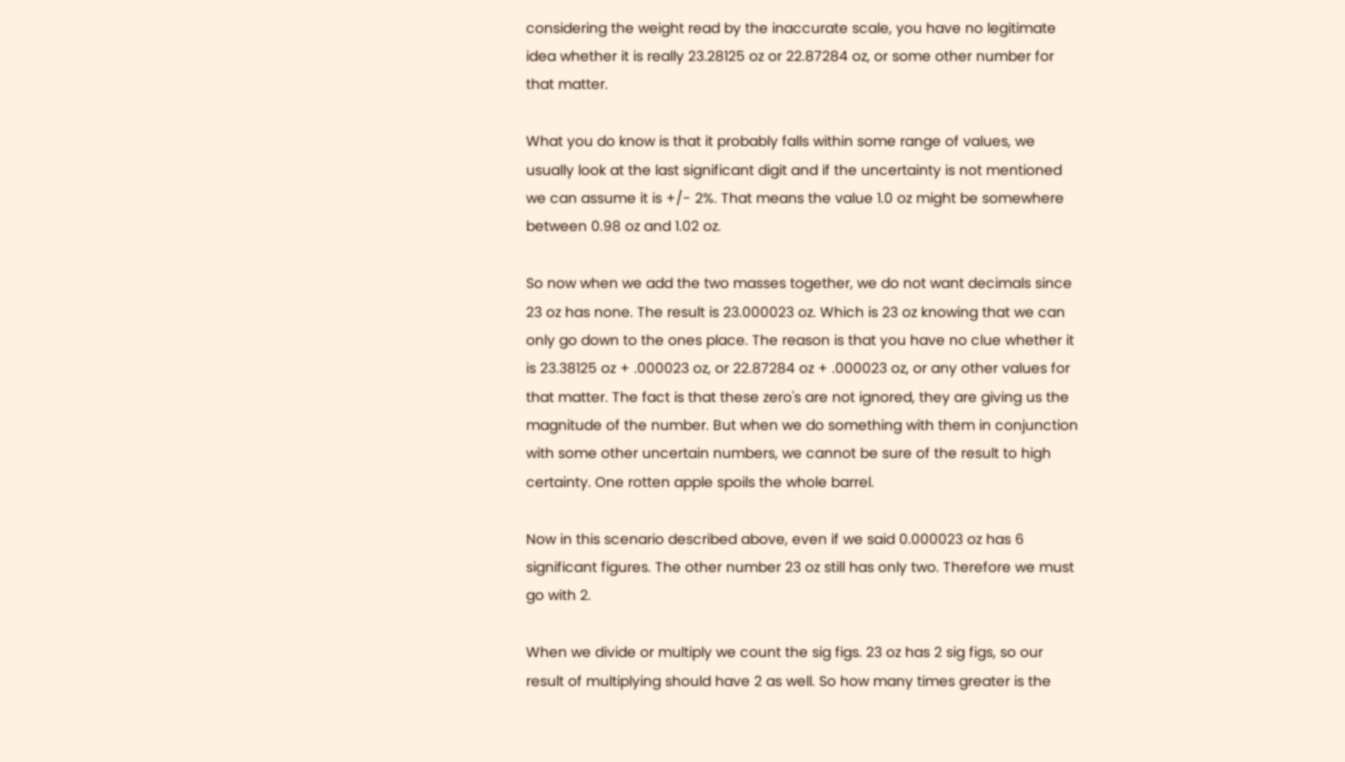considering the weight read by the inaccurate scale, you have no legitimate idea whether it is really 23.28125 oz or 22.87284 oz, or some other number for that matter.

What you do know is that it probably falls within some range of values, we usually look at the last significant digit and if the uncertainty is not mentioned we can assume it is +/- 2%. That means the value 1.0 oz might be somewhere between 0.98 oz and 1.02 oz.

So now when we add the two masses together, we do not want decimals since 23 oz has none. The result is 23.000023 oz. Which is 23 oz knowing that we can only go down to the ones place. The reason is that you have no clue whether it is 23.38125 oz + .000023 oz, or 22.87284 oz + .000023 oz, or any other values for that matter. The fact is that these zero's are not ignored, they are giving us the magnitude of the number. But when we do something with them in conjunction with some other uncertain numbers, we cannot be sure of the result to high certainty. One rotten apple spoils the whole barrel.

Now in this scenario described above, even if we said 0.000023 oz has 6 significant figures. The other number 23 oz still has only two. Therefore we must go with 2.

When we divide or multiply we count the sig figs. 23 oz has 2 sig figs, so our result of multiplying should have 2 as well. So how many times greater is the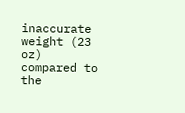inaccurate weight (23 oz) compared to the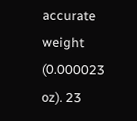accurate weight (0.000023 oz). 23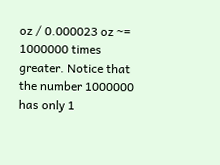oz / 0.000023 oz ~= 1000000 times greater. Notice that the number 1000000 has only 1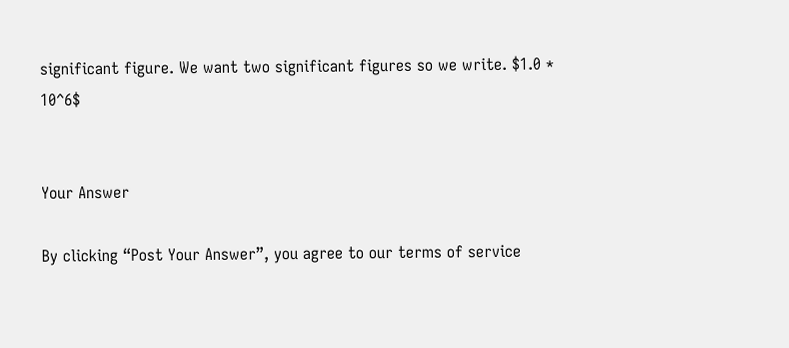significant figure. We want two significant figures so we write. $1.0 * 10^6$


Your Answer

By clicking “Post Your Answer”, you agree to our terms of service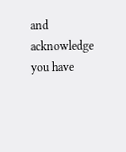and acknowledge you have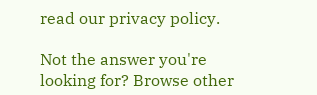read our privacy policy.

Not the answer you're looking for? Browse other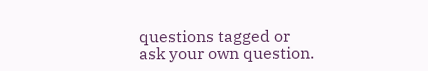questions tagged or ask your own question.